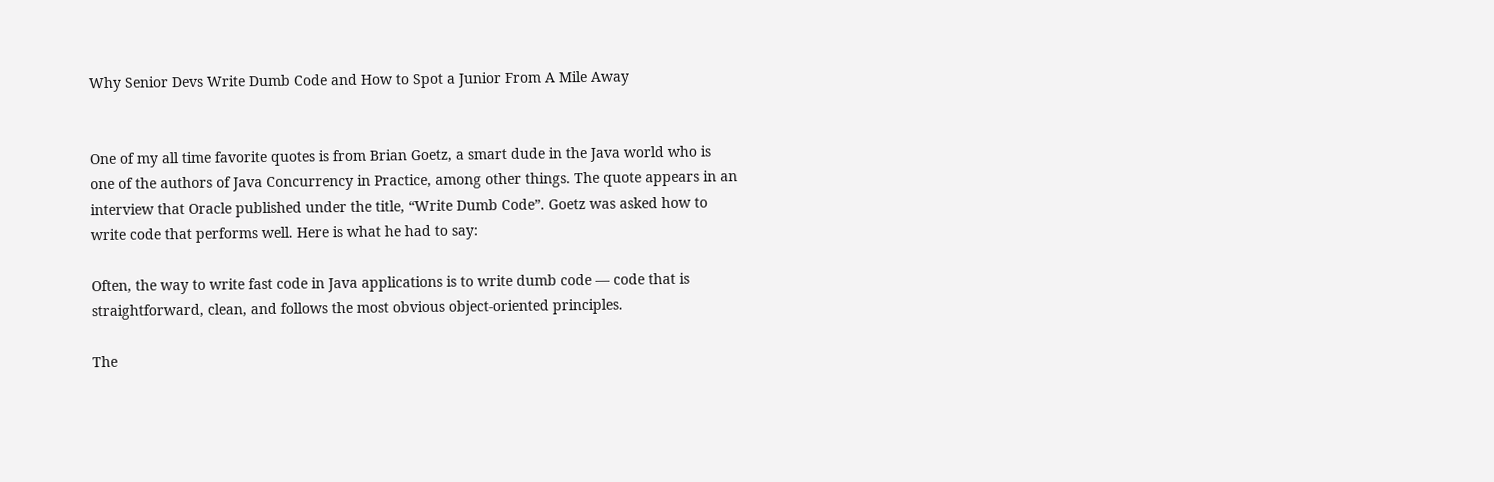Why Senior Devs Write Dumb Code and How to Spot a Junior From A Mile Away


One of my all time favorite quotes is from Brian Goetz, a smart dude in the Java world who is one of the authors of Java Concurrency in Practice, among other things. The quote appears in an interview that Oracle published under the title, “Write Dumb Code”. Goetz was asked how to write code that performs well. Here is what he had to say:

Often, the way to write fast code in Java applications is to write dumb code — code that is straightforward, clean, and follows the most obvious object-oriented principles.

The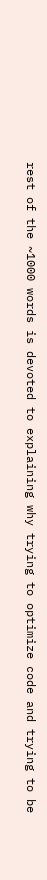rest of the ~1000 words is devoted to explaining why trying to optimize code and trying to be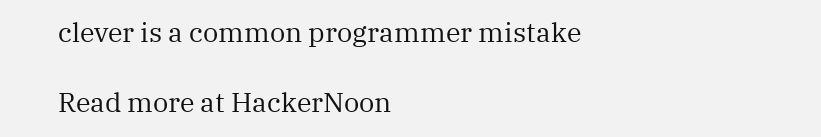clever is a common programmer mistake

Read more at HackerNoon